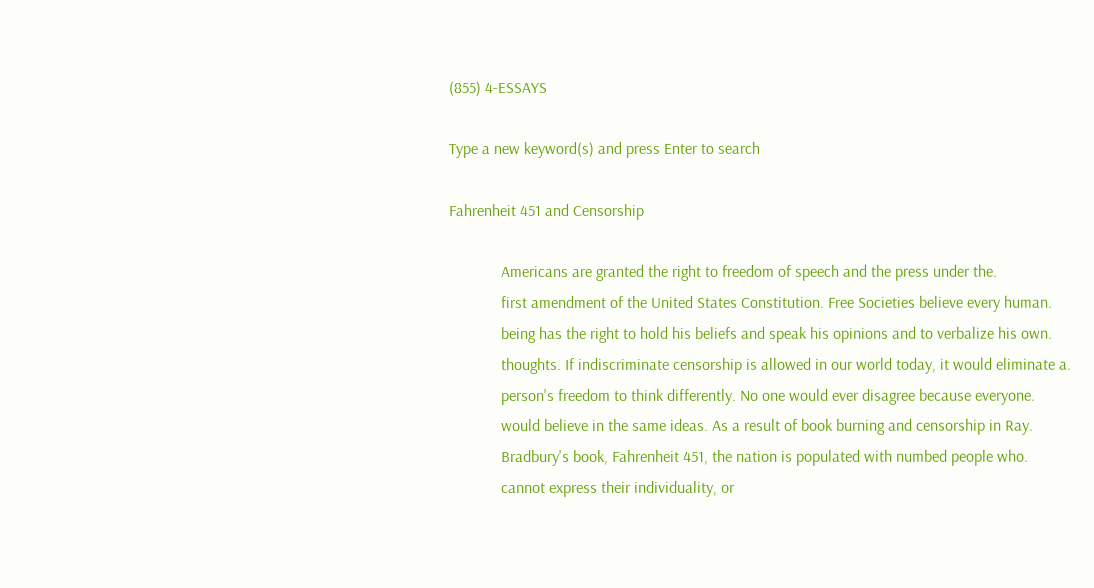(855) 4-ESSAYS

Type a new keyword(s) and press Enter to search

Fahrenheit 451 and Censorship

             Americans are granted the right to freedom of speech and the press under the.
             first amendment of the United States Constitution. Free Societies believe every human.
             being has the right to hold his beliefs and speak his opinions and to verbalize his own.
             thoughts. If indiscriminate censorship is allowed in our world today, it would eliminate a.
             person's freedom to think differently. No one would ever disagree because everyone.
             would believe in the same ideas. As a result of book burning and censorship in Ray.
             Bradbury's book, Fahrenheit 451, the nation is populated with numbed people who.
             cannot express their individuality, or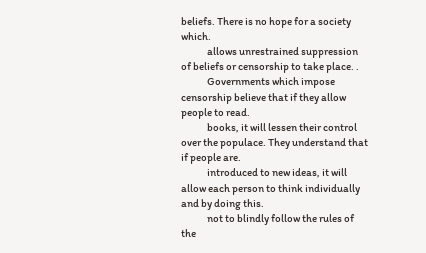beliefs. There is no hope for a society which.
             allows unrestrained suppression of beliefs or censorship to take place. .
             Governments which impose censorship believe that if they allow people to read.
             books, it will lessen their control over the populace. They understand that if people are.
             introduced to new ideas, it will allow each person to think individually and by doing this.
             not to blindly follow the rules of the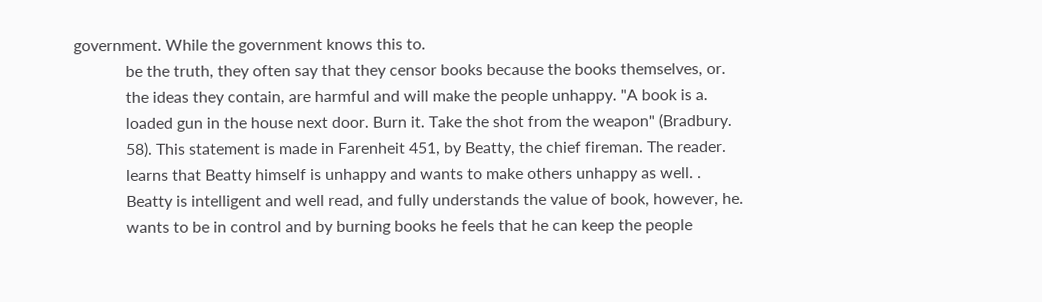government. While the government knows this to.
             be the truth, they often say that they censor books because the books themselves, or.
             the ideas they contain, are harmful and will make the people unhappy. "A book is a.
             loaded gun in the house next door. Burn it. Take the shot from the weapon" (Bradbury.
             58). This statement is made in Farenheit 451, by Beatty, the chief fireman. The reader.
             learns that Beatty himself is unhappy and wants to make others unhappy as well. .
             Beatty is intelligent and well read, and fully understands the value of book, however, he.
             wants to be in control and by burning books he feels that he can keep the people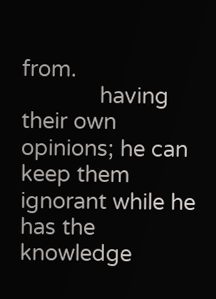from.
             having their own opinions; he can keep them ignorant while he has the knowledge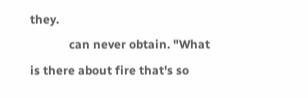they.
             can never obtain. "What is there about fire that's so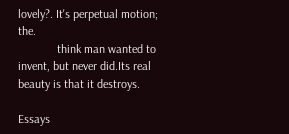lovely?. It's perpetual motion; the.
             think man wanted to invent, but never did.Its real beauty is that it destroys.

Essays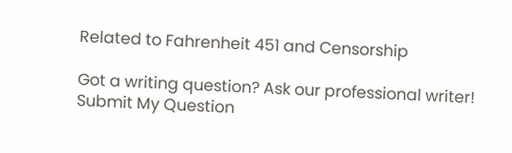Related to Fahrenheit 451 and Censorship

Got a writing question? Ask our professional writer!
Submit My Question